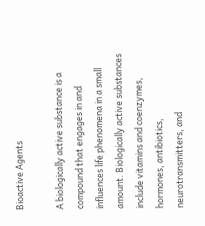Bioactive Agents

A biologically active substance is a compound that engages in and influences life phenomena in a small amount. Biologically active substances include vitamins and coenzymes, hormones, antibiotics, neurotransmitters, and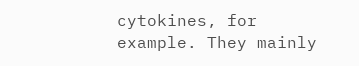cytokines, for example. They mainly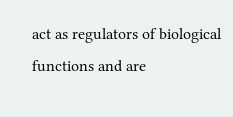act as regulators of biological functions and are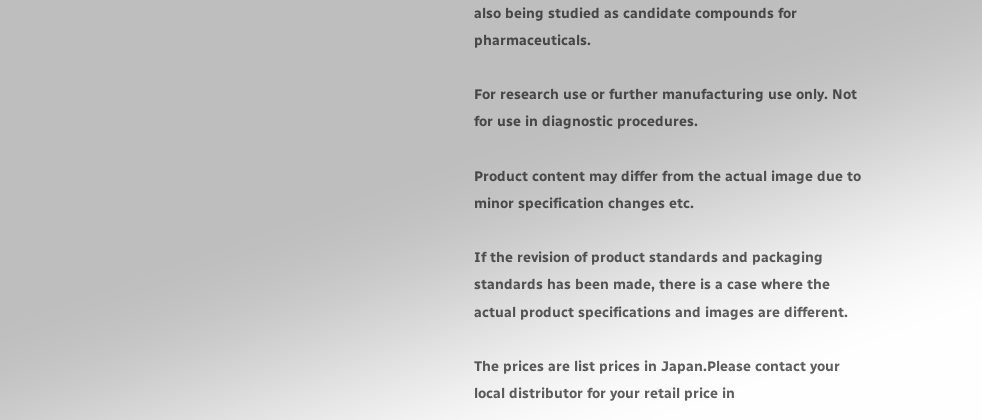also being studied as candidate compounds for pharmaceuticals.

For research use or further manufacturing use only. Not for use in diagnostic procedures.

Product content may differ from the actual image due to minor specification changes etc.

If the revision of product standards and packaging standards has been made, there is a case where the actual product specifications and images are different.

The prices are list prices in Japan.Please contact your local distributor for your retail price in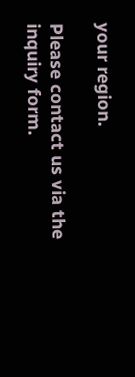your region.

Please contact us via the inquiry form.